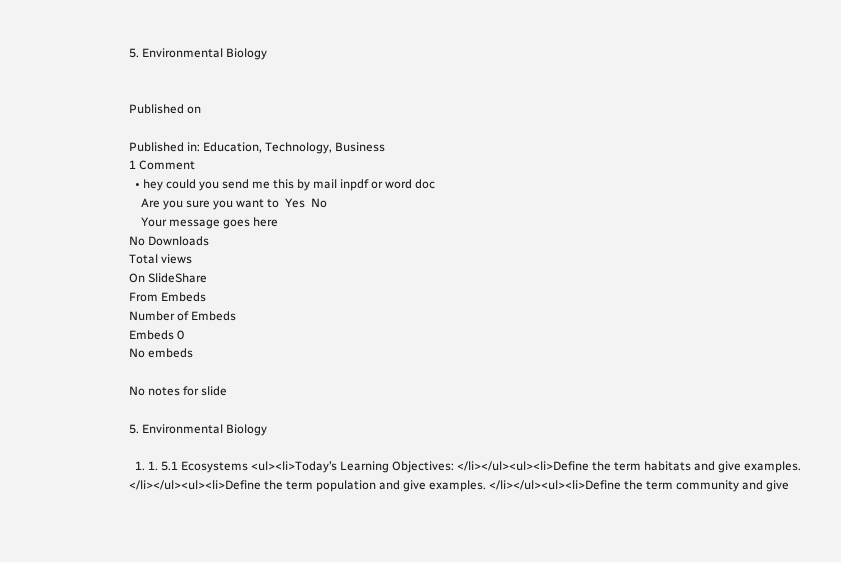5. Environmental Biology


Published on

Published in: Education, Technology, Business
1 Comment
  • hey could you send me this by mail inpdf or word doc
    Are you sure you want to  Yes  No
    Your message goes here
No Downloads
Total views
On SlideShare
From Embeds
Number of Embeds
Embeds 0
No embeds

No notes for slide

5. Environmental Biology

  1. 1. 5.1 Ecosystems <ul><li>Today’s Learning Objectives: </li></ul><ul><li>Define the term habitats and give examples. </li></ul><ul><li>Define the term population and give examples. </li></ul><ul><li>Define the term community and give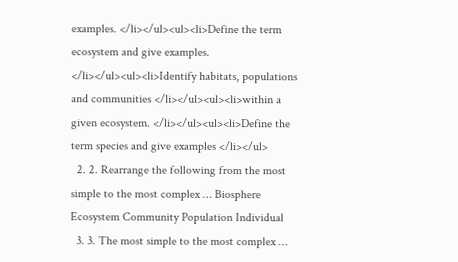examples. </li></ul><ul><li>Define the term ecosystem and give examples. </li></ul><ul><li>Identify habitats, populations and communities </li></ul><ul><li>within a given ecosystem. </li></ul><ul><li>Define the term species and give examples </li></ul>
  2. 2. Rearrange the following from the most simple to the most complex … Biosphere Ecosystem Community Population Individual
  3. 3. The most simple to the most complex …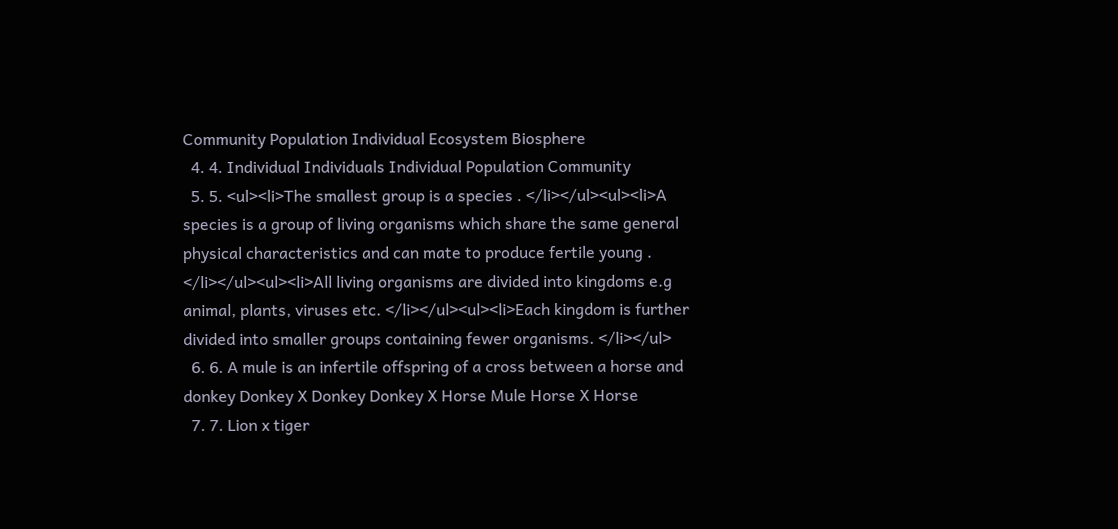Community Population Individual Ecosystem Biosphere
  4. 4. Individual Individuals Individual Population Community
  5. 5. <ul><li>The smallest group is a species . </li></ul><ul><li>A species is a group of living organisms which share the same general physical characteristics and can mate to produce fertile young . </li></ul><ul><li>All living organisms are divided into kingdoms e.g animal, plants, viruses etc. </li></ul><ul><li>Each kingdom is further divided into smaller groups containing fewer organisms. </li></ul>
  6. 6. A mule is an infertile offspring of a cross between a horse and donkey Donkey X Donkey Donkey X Horse Mule Horse X Horse
  7. 7. Lion x tiger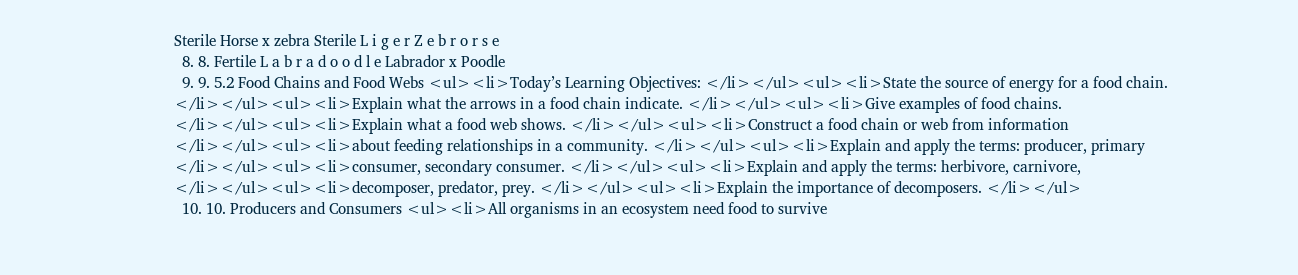Sterile Horse x zebra Sterile L i g e r Z e b r o r s e
  8. 8. Fertile L a b r a d o o d l e Labrador x Poodle
  9. 9. 5.2 Food Chains and Food Webs <ul><li>Today’s Learning Objectives: </li></ul><ul><li>State the source of energy for a food chain. </li></ul><ul><li>Explain what the arrows in a food chain indicate. </li></ul><ul><li>Give examples of food chains. </li></ul><ul><li>Explain what a food web shows. </li></ul><ul><li>Construct a food chain or web from information </li></ul><ul><li>about feeding relationships in a community. </li></ul><ul><li>Explain and apply the terms: producer, primary </li></ul><ul><li>consumer, secondary consumer. </li></ul><ul><li>Explain and apply the terms: herbivore, carnivore, </li></ul><ul><li>decomposer, predator, prey. </li></ul><ul><li>Explain the importance of decomposers. </li></ul>
  10. 10. Producers and Consumers <ul><li>All organisms in an ecosystem need food to survive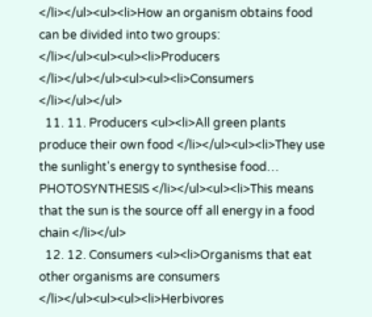</li></ul><ul><li>How an organism obtains food can be divided into two groups: </li></ul><ul><ul><li>Producers </li></ul></ul><ul><ul><li>Consumers </li></ul></ul>
  11. 11. Producers <ul><li>All green plants produce their own food </li></ul><ul><li>They use the sunlight's energy to synthesise food… PHOTOSYNTHESIS </li></ul><ul><li>This means that the sun is the source off all energy in a food chain </li></ul>
  12. 12. Consumers <ul><li>Organisms that eat other organisms are consumers </li></ul><ul><ul><li>Herbivores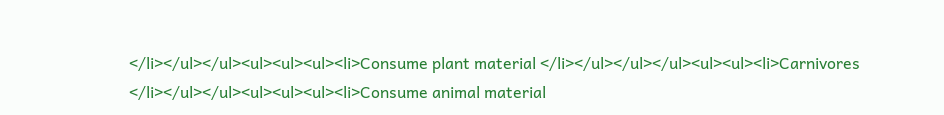</li></ul></ul><ul><ul><ul><li>Consume plant material </li></ul></ul></ul><ul><ul><li>Carnivores </li></ul></ul><ul><ul><ul><li>Consume animal material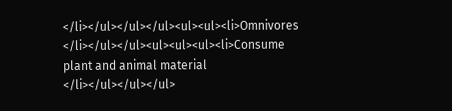</li></ul></ul></ul><ul><ul><li>Omnivores </li></ul></ul><ul><ul><ul><li>Consume plant and animal material </li></ul></ul></ul>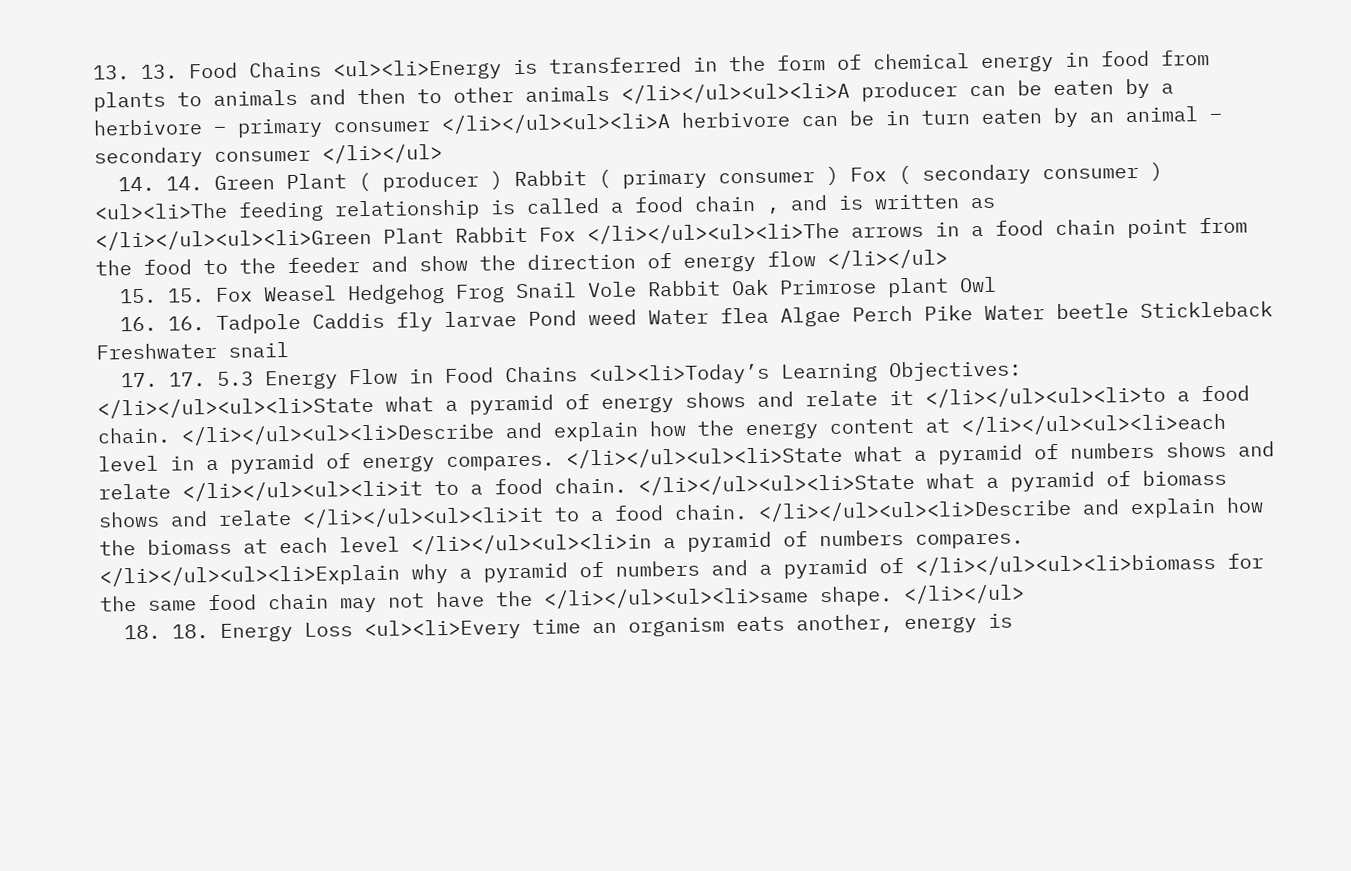13. 13. Food Chains <ul><li>Energy is transferred in the form of chemical energy in food from plants to animals and then to other animals </li></ul><ul><li>A producer can be eaten by a herbivore – primary consumer </li></ul><ul><li>A herbivore can be in turn eaten by an animal – secondary consumer </li></ul>
  14. 14. Green Plant ( producer ) Rabbit ( primary consumer ) Fox ( secondary consumer ) <ul><li>The feeding relationship is called a food chain , and is written as </li></ul><ul><li>Green Plant Rabbit Fox </li></ul><ul><li>The arrows in a food chain point from the food to the feeder and show the direction of energy flow </li></ul>
  15. 15. Fox Weasel Hedgehog Frog Snail Vole Rabbit Oak Primrose plant Owl
  16. 16. Tadpole Caddis fly larvae Pond weed Water flea Algae Perch Pike Water beetle Stickleback Freshwater snail
  17. 17. 5.3 Energy Flow in Food Chains <ul><li>Today’s Learning Objectives: </li></ul><ul><li>State what a pyramid of energy shows and relate it </li></ul><ul><li>to a food chain. </li></ul><ul><li>Describe and explain how the energy content at </li></ul><ul><li>each level in a pyramid of energy compares. </li></ul><ul><li>State what a pyramid of numbers shows and relate </li></ul><ul><li>it to a food chain. </li></ul><ul><li>State what a pyramid of biomass shows and relate </li></ul><ul><li>it to a food chain. </li></ul><ul><li>Describe and explain how the biomass at each level </li></ul><ul><li>in a pyramid of numbers compares. </li></ul><ul><li>Explain why a pyramid of numbers and a pyramid of </li></ul><ul><li>biomass for the same food chain may not have the </li></ul><ul><li>same shape. </li></ul>
  18. 18. Energy Loss <ul><li>Every time an organism eats another, energy is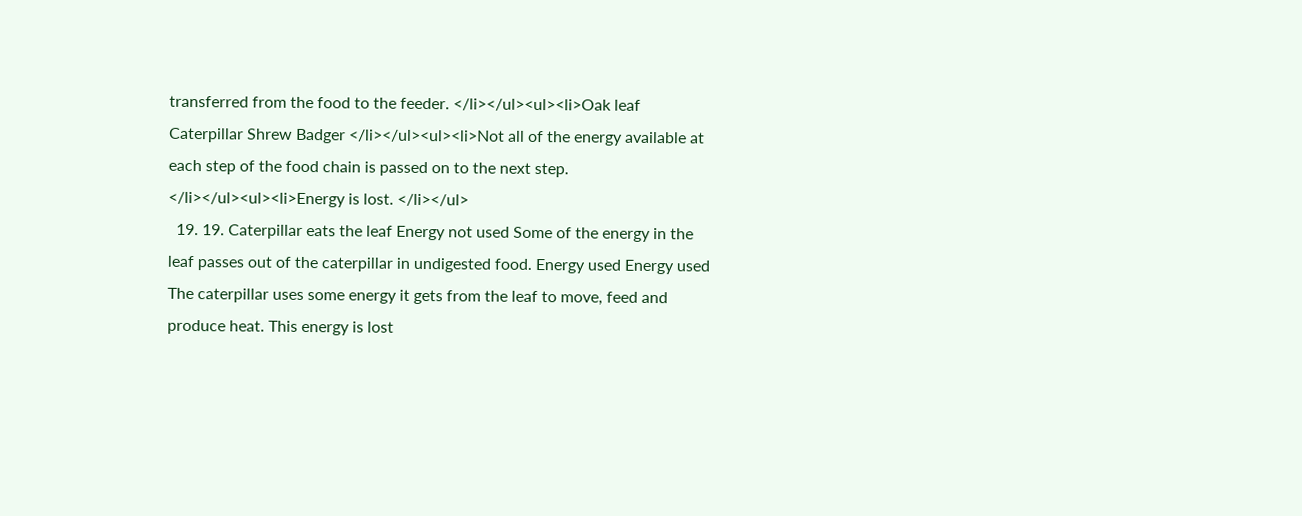transferred from the food to the feeder. </li></ul><ul><li>Oak leaf Caterpillar Shrew Badger </li></ul><ul><li>Not all of the energy available at each step of the food chain is passed on to the next step. </li></ul><ul><li>Energy is lost. </li></ul>
  19. 19. Caterpillar eats the leaf Energy not used Some of the energy in the leaf passes out of the caterpillar in undigested food. Energy used Energy used The caterpillar uses some energy it gets from the leaf to move, feed and produce heat. This energy is lost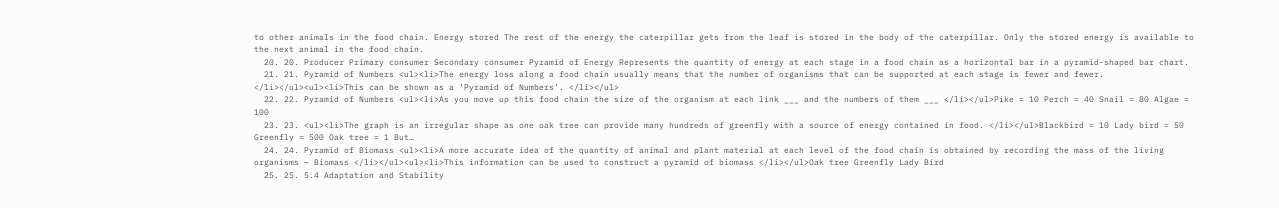to other animals in the food chain. Energy stored The rest of the energy the caterpillar gets from the leaf is stored in the body of the caterpillar. Only the stored energy is available to the next animal in the food chain.
  20. 20. Producer Primary consumer Secondary consumer Pyramid of Energy Represents the quantity of energy at each stage in a food chain as a horizontal bar in a pyramid-shaped bar chart.
  21. 21. Pyramid of Numbers <ul><li>The energy loss along a food chain usually means that the number of organisms that can be supported at each stage is fewer and fewer. </li></ul><ul><li>This can be shown as a ‘Pyramid of Numbers’. </li></ul>
  22. 22. Pyramid of Numbers <ul><li>As you move up this food chain the size of the organism at each link ___ and the numbers of them ___ </li></ul>Pike = 10 Perch = 40 Snail = 80 Algae = 100
  23. 23. <ul><li>The graph is an irregular shape as one oak tree can provide many hundreds of greenfly with a source of energy contained in food. </li></ul>Blackbird = 10 Lady bird = 50 Greenfly = 500 Oak tree = 1 But…
  24. 24. Pyramid of Biomass <ul><li>A more accurate idea of the quantity of animal and plant material at each level of the food chain is obtained by recording the mass of the living organisms – Biomass </li></ul><ul><li>This information can be used to construct a pyramid of biomass </li></ul>Oak tree Greenfly Lady Bird
  25. 25. 5.4 Adaptation and Stability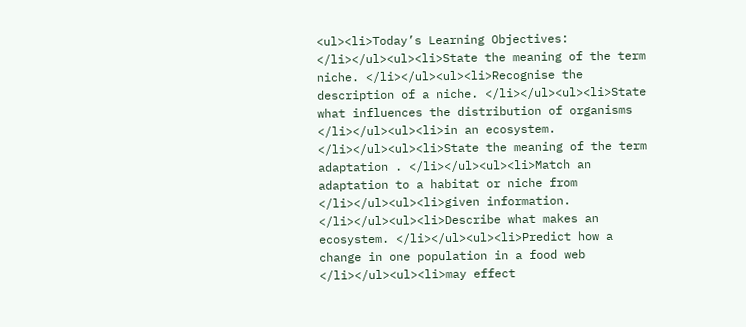<ul><li>Today’s Learning Objectives: </li></ul><ul><li>State the meaning of the term niche. </li></ul><ul><li>Recognise the description of a niche. </li></ul><ul><li>State what influences the distribution of organisms </li></ul><ul><li>in an ecosystem. </li></ul><ul><li>State the meaning of the term adaptation . </li></ul><ul><li>Match an adaptation to a habitat or niche from </li></ul><ul><li>given information. </li></ul><ul><li>Describe what makes an ecosystem. </li></ul><ul><li>Predict how a change in one population in a food web </li></ul><ul><li>may effect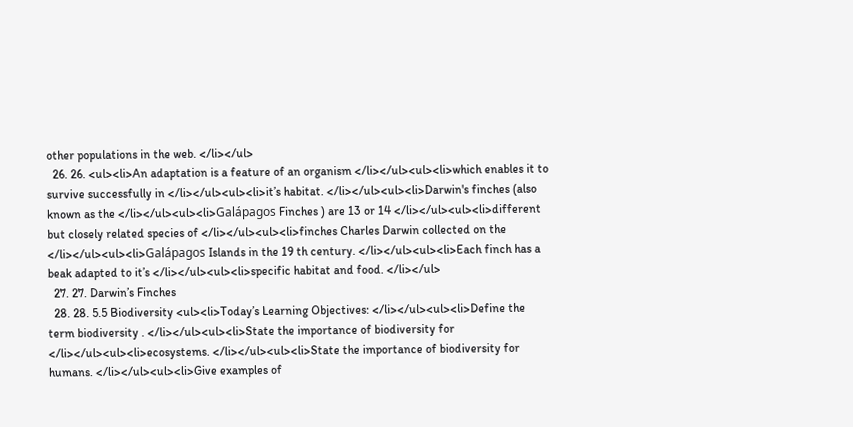other populations in the web. </li></ul>
  26. 26. <ul><li>An adaptation is a feature of an organism </li></ul><ul><li>which enables it to survive successfully in </li></ul><ul><li>it’s habitat. </li></ul><ul><li>Darwin's finches (also known as the </li></ul><ul><li>Galápagos Finches ) are 13 or 14 </li></ul><ul><li>different but closely related species of </li></ul><ul><li>finches Charles Darwin collected on the </li></ul><ul><li>Galápagos Islands in the 19 th century. </li></ul><ul><li>Each finch has a beak adapted to it’s </li></ul><ul><li>specific habitat and food. </li></ul>
  27. 27. Darwin’s Finches
  28. 28. 5.5 Biodiversity <ul><li>Today’s Learning Objectives: </li></ul><ul><li>Define the term biodiversity . </li></ul><ul><li>State the importance of biodiversity for </li></ul><ul><li>ecosystems. </li></ul><ul><li>State the importance of biodiversity for humans. </li></ul><ul><li>Give examples of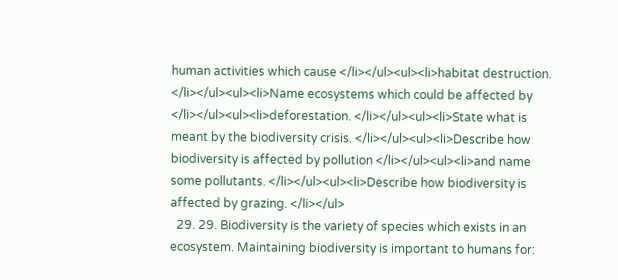human activities which cause </li></ul><ul><li>habitat destruction. </li></ul><ul><li>Name ecosystems which could be affected by </li></ul><ul><li>deforestation. </li></ul><ul><li>State what is meant by the biodiversity crisis. </li></ul><ul><li>Describe how biodiversity is affected by pollution </li></ul><ul><li>and name some pollutants. </li></ul><ul><li>Describe how biodiversity is affected by grazing. </li></ul>
  29. 29. Biodiversity is the variety of species which exists in an ecosystem. Maintaining biodiversity is important to humans for: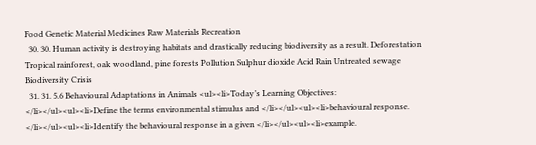Food Genetic Material Medicines Raw Materials Recreation
  30. 30. Human activity is destroying habitats and drastically reducing biodiversity as a result. Deforestation Tropical rainforest, oak woodland, pine forests Pollution Sulphur dioxide Acid Rain Untreated sewage Biodiversity Crisis
  31. 31. 5.6 Behavioural Adaptations in Animals <ul><li>Today’s Learning Objectives: </li></ul><ul><li>Define the terms environmental stimulus and </li></ul><ul><li>behavioural response. </li></ul><ul><li>Identify the behavioural response in a given </li></ul><ul><li>example.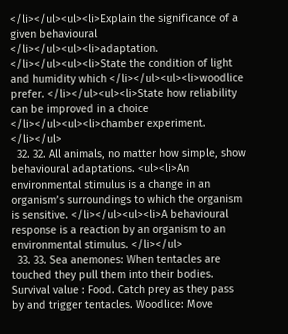</li></ul><ul><li>Explain the significance of a given behavioural </li></ul><ul><li>adaptation. </li></ul><ul><li>State the condition of light and humidity which </li></ul><ul><li>woodlice prefer. </li></ul><ul><li>State how reliability can be improved in a choice </li></ul><ul><li>chamber experiment. </li></ul>
  32. 32. All animals, no matter how simple, show behavioural adaptations. <ul><li>An environmental stimulus is a change in an organism’s surroundings to which the organism is sensitive. </li></ul><ul><li>A behavioural response is a reaction by an organism to an environmental stimulus. </li></ul>
  33. 33. Sea anemones: When tentacles are touched they pull them into their bodies. Survival value : Food. Catch prey as they pass by and trigger tentacles. Woodlice: Move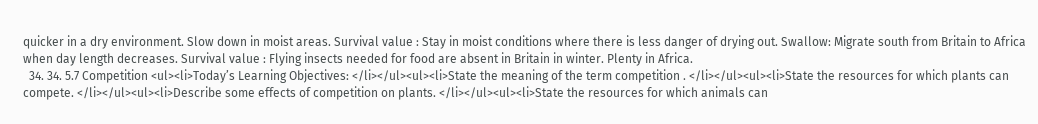quicker in a dry environment. Slow down in moist areas. Survival value : Stay in moist conditions where there is less danger of drying out. Swallow: Migrate south from Britain to Africa when day length decreases. Survival value : Flying insects needed for food are absent in Britain in winter. Plenty in Africa.
  34. 34. 5.7 Competition <ul><li>Today’s Learning Objectives: </li></ul><ul><li>State the meaning of the term competition . </li></ul><ul><li>State the resources for which plants can compete. </li></ul><ul><li>Describe some effects of competition on plants. </li></ul><ul><li>State the resources for which animals can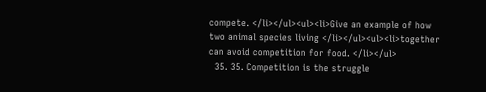compete. </li></ul><ul><li>Give an example of how two animal species living </li></ul><ul><li>together can avoid competition for food. </li></ul>
  35. 35. Competition is the struggle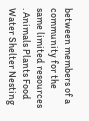between members of a community for the same limited resources . Animals Plants Food Water Shelter Nesting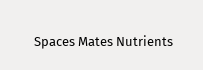Spaces Mates Nutrients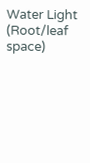Water Light (Root/leaf space)